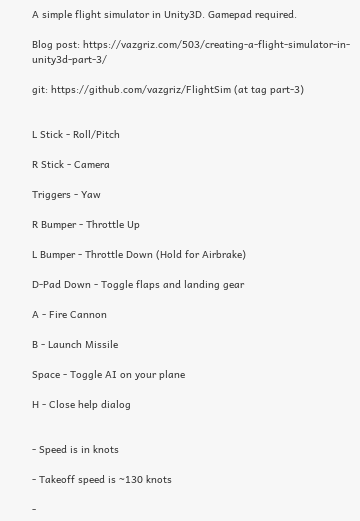A simple flight simulator in Unity3D. Gamepad required.

Blog post: https://vazgriz.com/503/creating-a-flight-simulator-in-unity3d-part-3/

git: https://github.com/vazgriz/FlightSim (at tag part-3)


L Stick - Roll/Pitch

R Stick - Camera

Triggers - Yaw

R Bumper - Throttle Up

L Bumper - Throttle Down (Hold for Airbrake)

D-Pad Down - Toggle flaps and landing gear

A - Fire Cannon

B - Launch Missile

Space - Toggle AI on your plane

H - Close help dialog


- Speed is in knots

- Takeoff speed is ~130 knots

-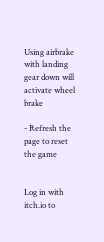Using airbrake with landing gear down will activate wheel brake

- Refresh the page to reset the game


Log in with itch.io to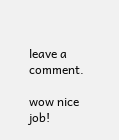leave a comment.

wow nice job!